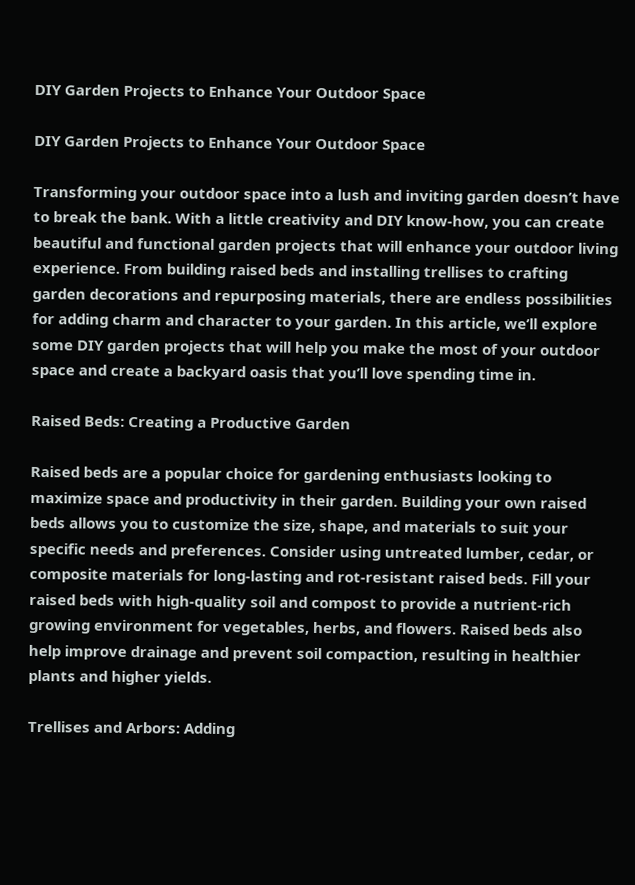DIY Garden Projects to Enhance Your Outdoor Space

DIY Garden Projects to Enhance Your Outdoor Space

Transforming your outdoor space into a lush and inviting garden doesn’t have to break the bank. With a little creativity and DIY know-how, you can create beautiful and functional garden projects that will enhance your outdoor living experience. From building raised beds and installing trellises to crafting garden decorations and repurposing materials, there are endless possibilities for adding charm and character to your garden. In this article, we’ll explore some DIY garden projects that will help you make the most of your outdoor space and create a backyard oasis that you’ll love spending time in.

Raised Beds: Creating a Productive Garden

Raised beds are a popular choice for gardening enthusiasts looking to maximize space and productivity in their garden. Building your own raised beds allows you to customize the size, shape, and materials to suit your specific needs and preferences. Consider using untreated lumber, cedar, or composite materials for long-lasting and rot-resistant raised beds. Fill your raised beds with high-quality soil and compost to provide a nutrient-rich growing environment for vegetables, herbs, and flowers. Raised beds also help improve drainage and prevent soil compaction, resulting in healthier plants and higher yields.

Trellises and Arbors: Adding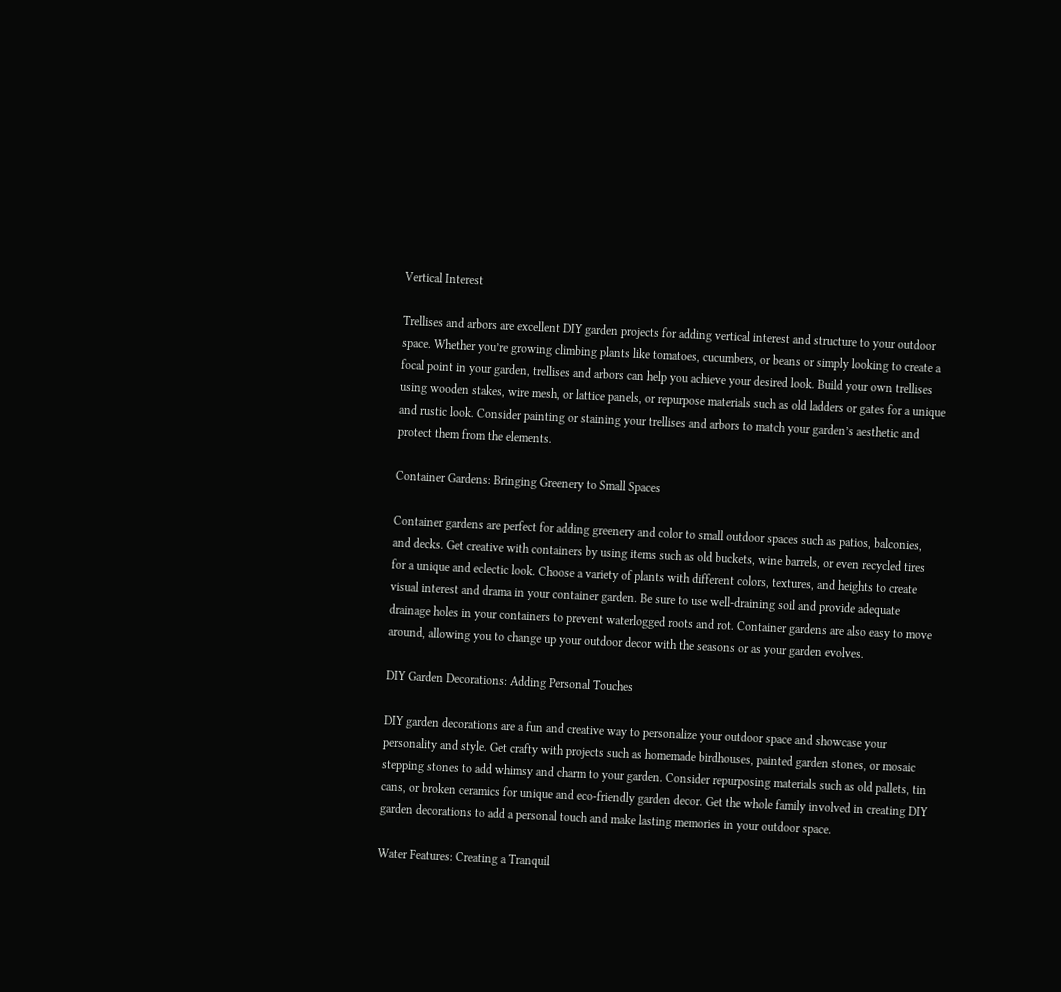Vertical Interest

Trellises and arbors are excellent DIY garden projects for adding vertical interest and structure to your outdoor space. Whether you’re growing climbing plants like tomatoes, cucumbers, or beans or simply looking to create a focal point in your garden, trellises and arbors can help you achieve your desired look. Build your own trellises using wooden stakes, wire mesh, or lattice panels, or repurpose materials such as old ladders or gates for a unique and rustic look. Consider painting or staining your trellises and arbors to match your garden’s aesthetic and protect them from the elements.

Container Gardens: Bringing Greenery to Small Spaces

Container gardens are perfect for adding greenery and color to small outdoor spaces such as patios, balconies, and decks. Get creative with containers by using items such as old buckets, wine barrels, or even recycled tires for a unique and eclectic look. Choose a variety of plants with different colors, textures, and heights to create visual interest and drama in your container garden. Be sure to use well-draining soil and provide adequate drainage holes in your containers to prevent waterlogged roots and rot. Container gardens are also easy to move around, allowing you to change up your outdoor decor with the seasons or as your garden evolves.

DIY Garden Decorations: Adding Personal Touches

DIY garden decorations are a fun and creative way to personalize your outdoor space and showcase your personality and style. Get crafty with projects such as homemade birdhouses, painted garden stones, or mosaic stepping stones to add whimsy and charm to your garden. Consider repurposing materials such as old pallets, tin cans, or broken ceramics for unique and eco-friendly garden decor. Get the whole family involved in creating DIY garden decorations to add a personal touch and make lasting memories in your outdoor space.

Water Features: Creating a Tranquil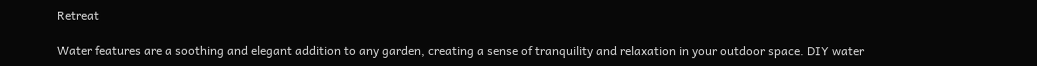Retreat

Water features are a soothing and elegant addition to any garden, creating a sense of tranquility and relaxation in your outdoor space. DIY water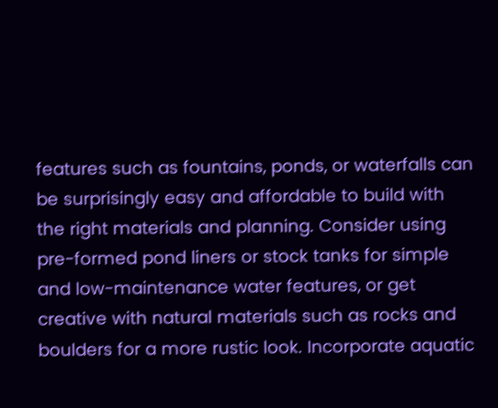features such as fountains, ponds, or waterfalls can be surprisingly easy and affordable to build with the right materials and planning. Consider using pre-formed pond liners or stock tanks for simple and low-maintenance water features, or get creative with natural materials such as rocks and boulders for a more rustic look. Incorporate aquatic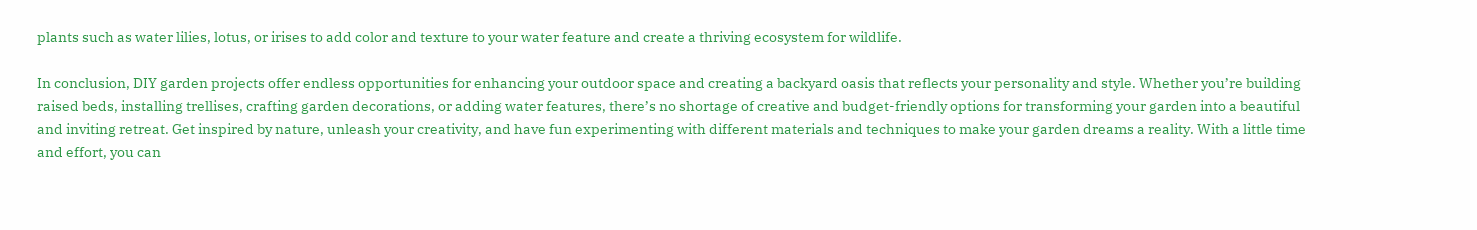plants such as water lilies, lotus, or irises to add color and texture to your water feature and create a thriving ecosystem for wildlife.

In conclusion, DIY garden projects offer endless opportunities for enhancing your outdoor space and creating a backyard oasis that reflects your personality and style. Whether you’re building raised beds, installing trellises, crafting garden decorations, or adding water features, there’s no shortage of creative and budget-friendly options for transforming your garden into a beautiful and inviting retreat. Get inspired by nature, unleash your creativity, and have fun experimenting with different materials and techniques to make your garden dreams a reality. With a little time and effort, you can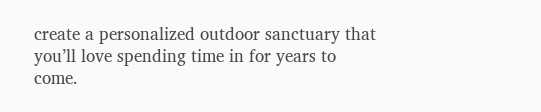create a personalized outdoor sanctuary that you’ll love spending time in for years to come.